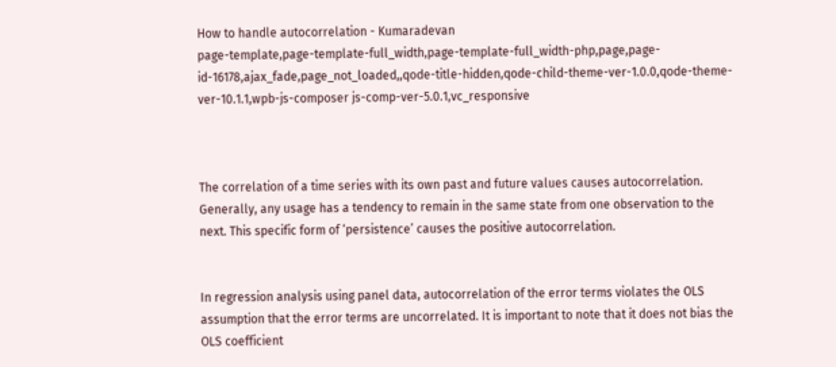How to handle autocorrelation - Kumaradevan
page-template,page-template-full_width,page-template-full_width-php,page,page-id-16178,ajax_fade,page_not_loaded,,qode-title-hidden,qode-child-theme-ver-1.0.0,qode-theme-ver-10.1.1,wpb-js-composer js-comp-ver-5.0.1,vc_responsive



The correlation of a time series with its own past and future values causes autocorrelation. Generally, any usage has a tendency to remain in the same state from one observation to the next. This specific form of ‘persistence’ causes the positive autocorrelation.


In regression analysis using panel data, autocorrelation of the error terms violates the OLS assumption that the error terms are uncorrelated. It is important to note that it does not bias the OLS coefficient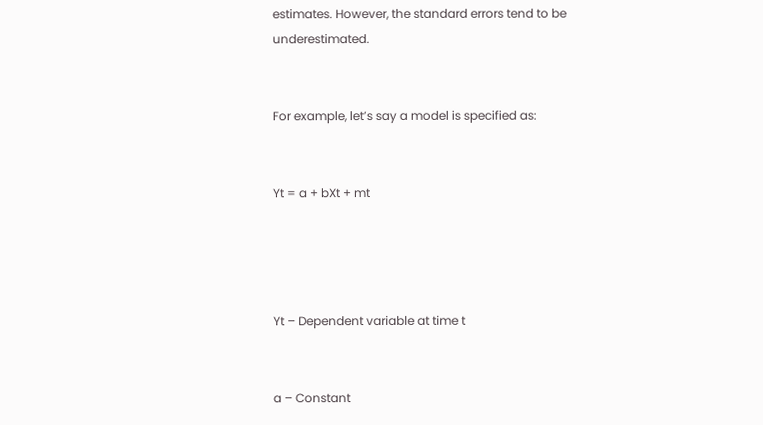estimates. However, the standard errors tend to be underestimated.


For example, let’s say a model is specified as:


Yt = a + bXt + mt




Yt – Dependent variable at time t


a – Constant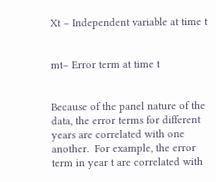Xt – Independent variable at time t


mt– Error term at time t


Because of the panel nature of the data, the error terms for different years are correlated with one another.  For example, the error term in year t are correlated with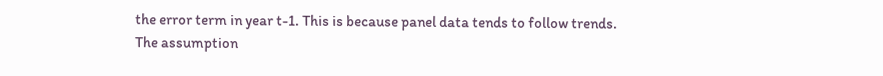the error term in year t-1. This is because panel data tends to follow trends. The assumption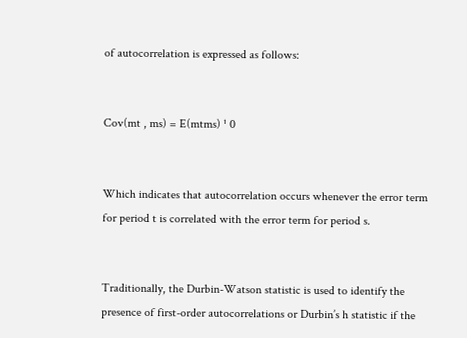of autocorrelation is expressed as follows:


Cov(mt , ms) = E(mtms) ¹ 0


Which indicates that autocorrelation occurs whenever the error term for period t is correlated with the error term for period s.


Traditionally, the Durbin-Watson statistic is used to identify the presence of first-order autocorrelations or Durbin’s h statistic if the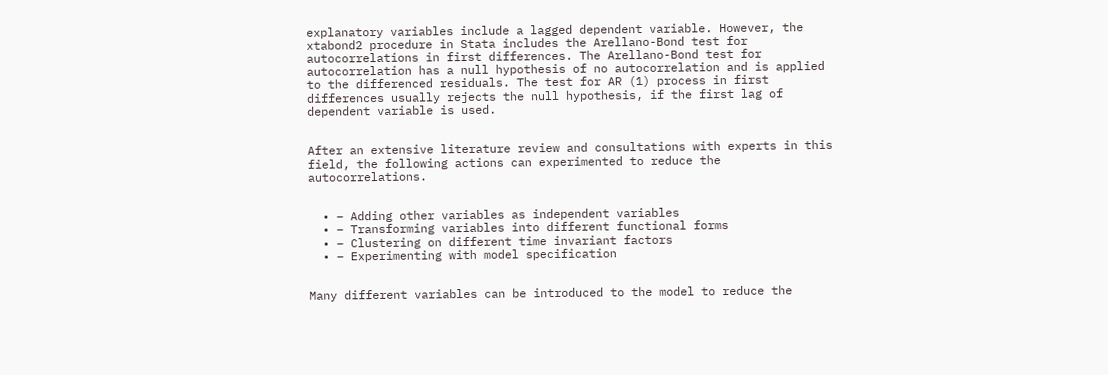explanatory variables include a lagged dependent variable. However, the xtabond2 procedure in Stata includes the Arellano-Bond test for autocorrelations in first differences. The Arellano-Bond test for autocorrelation has a null hypothesis of no autocorrelation and is applied to the differenced residuals. The test for AR (1) process in first differences usually rejects the null hypothesis, if the first lag of dependent variable is used.


After an extensive literature review and consultations with experts in this field, the following actions can experimented to reduce the autocorrelations.


  • – Adding other variables as independent variables
  • – Transforming variables into different functional forms
  • – Clustering on different time invariant factors
  • – Experimenting with model specification


Many different variables can be introduced to the model to reduce the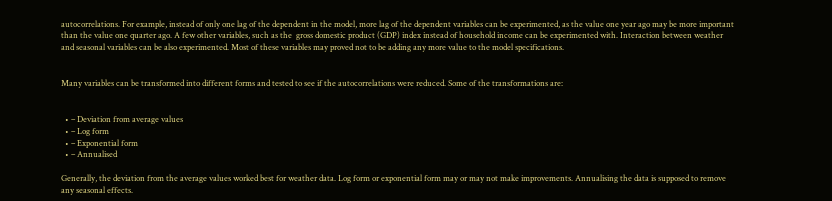autocorrelations. For example, instead of only one lag of the dependent in the model, more lag of the dependent variables can be experimented, as the value one year ago may be more important than the value one quarter ago. A few other variables, such as the  gross domestic product (GDP) index instead of household income can be experimented with. Interaction between weather and seasonal variables can be also experimented. Most of these variables may proved not to be adding any more value to the model specifications.


Many variables can be transformed into different forms and tested to see if the autocorrelations were reduced. Some of the transformations are:


  • – Deviation from average values
  • – Log form
  • – Exponential form
  • – Annualised

Generally, the deviation from the average values worked best for weather data. Log form or exponential form may or may not make improvements. Annualising the data is supposed to remove any seasonal effects.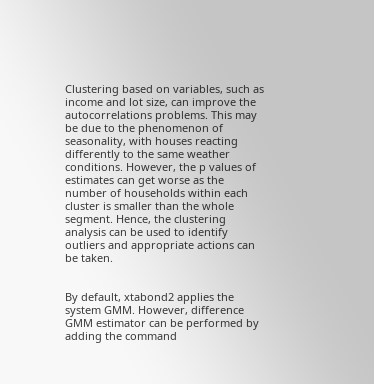Clustering based on variables, such as income and lot size, can improve the autocorrelations problems. This may be due to the phenomenon of seasonality, with houses reacting differently to the same weather conditions. However, the p values of estimates can get worse as the number of households within each cluster is smaller than the whole segment. Hence, the clustering analysis can be used to identify outliers and appropriate actions can be taken.


By default, xtabond2 applies the system GMM. However, difference GMM estimator can be performed by adding the command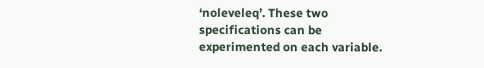‘noleveleq’. These two specifications can be experimented on each variable.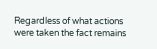Regardless of what actions were taken the fact remains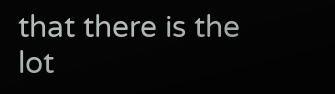that there is the lot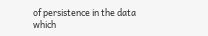of persistence in the data which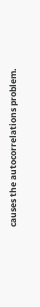causes the autocorrelations problem.